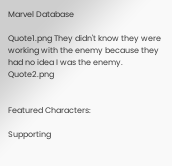Marvel Database

Quote1.png They didn't know they were working with the enemy because they had no idea I was the enemy. Quote2.png


Featured Characters:

Supporting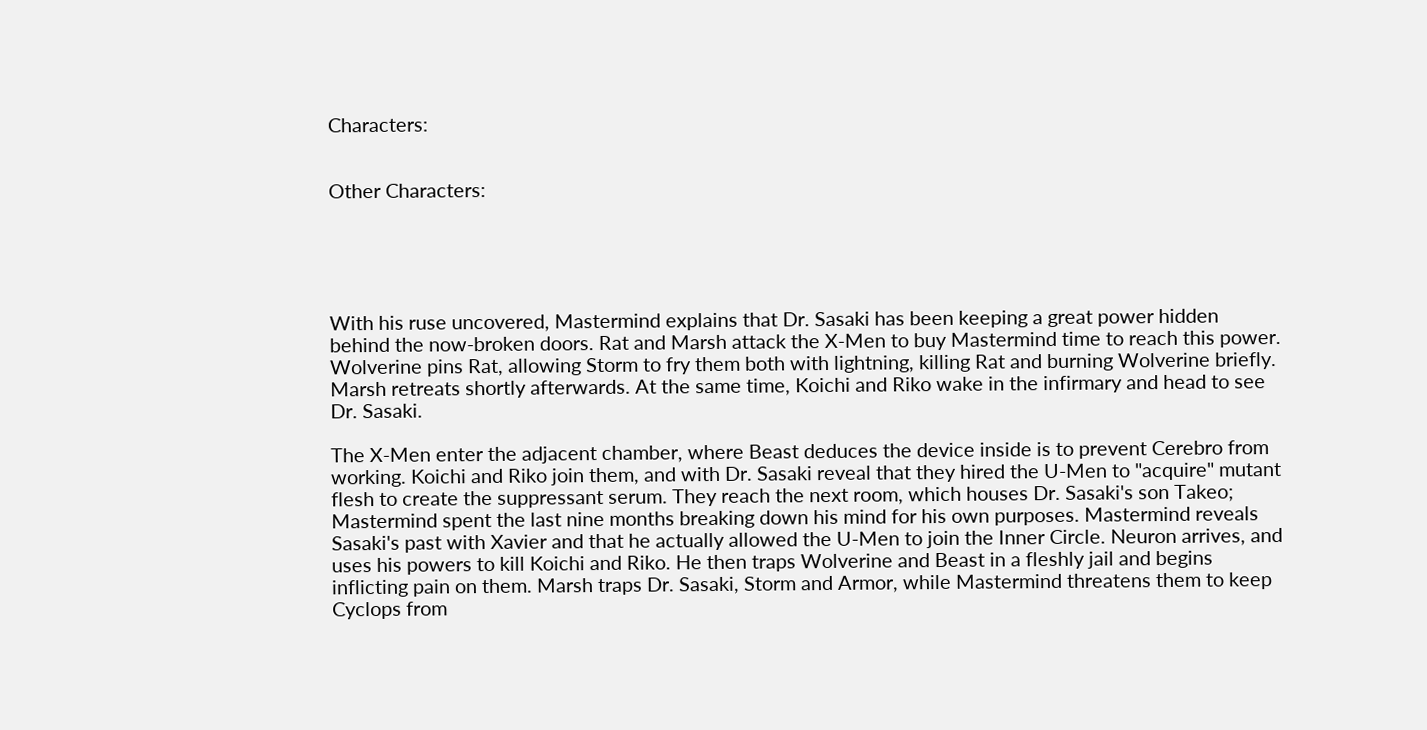Characters:


Other Characters:





With his ruse uncovered, Mastermind explains that Dr. Sasaki has been keeping a great power hidden behind the now-broken doors. Rat and Marsh attack the X-Men to buy Mastermind time to reach this power. Wolverine pins Rat, allowing Storm to fry them both with lightning, killing Rat and burning Wolverine briefly. Marsh retreats shortly afterwards. At the same time, Koichi and Riko wake in the infirmary and head to see Dr. Sasaki.

The X-Men enter the adjacent chamber, where Beast deduces the device inside is to prevent Cerebro from working. Koichi and Riko join them, and with Dr. Sasaki reveal that they hired the U-Men to "acquire" mutant flesh to create the suppressant serum. They reach the next room, which houses Dr. Sasaki's son Takeo; Mastermind spent the last nine months breaking down his mind for his own purposes. Mastermind reveals Sasaki's past with Xavier and that he actually allowed the U-Men to join the Inner Circle. Neuron arrives, and uses his powers to kill Koichi and Riko. He then traps Wolverine and Beast in a fleshly jail and begins inflicting pain on them. Marsh traps Dr. Sasaki, Storm and Armor, while Mastermind threatens them to keep Cyclops from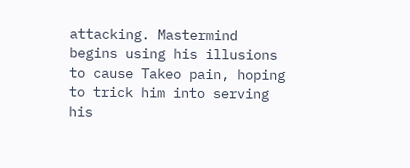attacking. Mastermind begins using his illusions to cause Takeo pain, hoping to trick him into serving his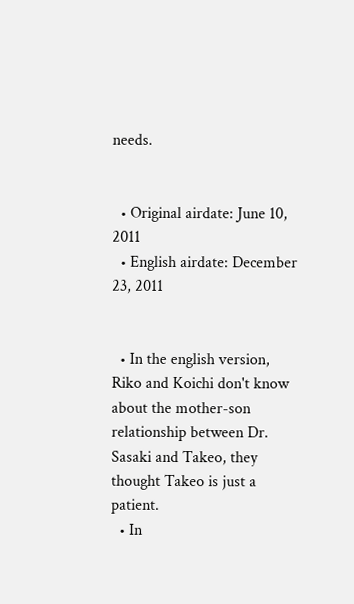needs.


  • Original airdate: June 10, 2011
  • English airdate: December 23, 2011


  • In the english version, Riko and Koichi don't know about the mother-son relationship between Dr. Sasaki and Takeo, they thought Takeo is just a patient.
  • In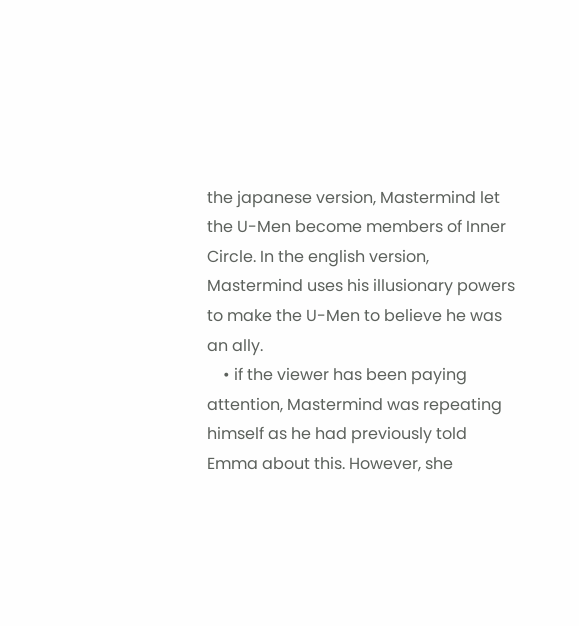the japanese version, Mastermind let the U-Men become members of Inner Circle. In the english version, Mastermind uses his illusionary powers to make the U-Men to believe he was an ally.
    • if the viewer has been paying attention, Mastermind was repeating himself as he had previously told Emma about this. However, she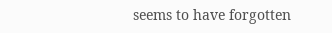seems to have forgotten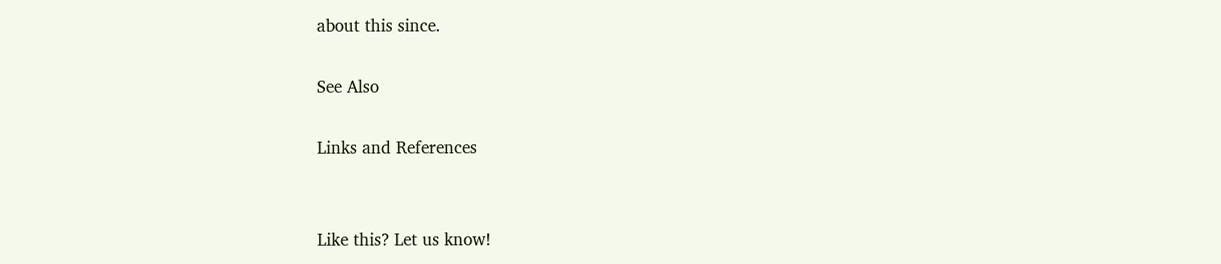about this since.

See Also

Links and References


Like this? Let us know!